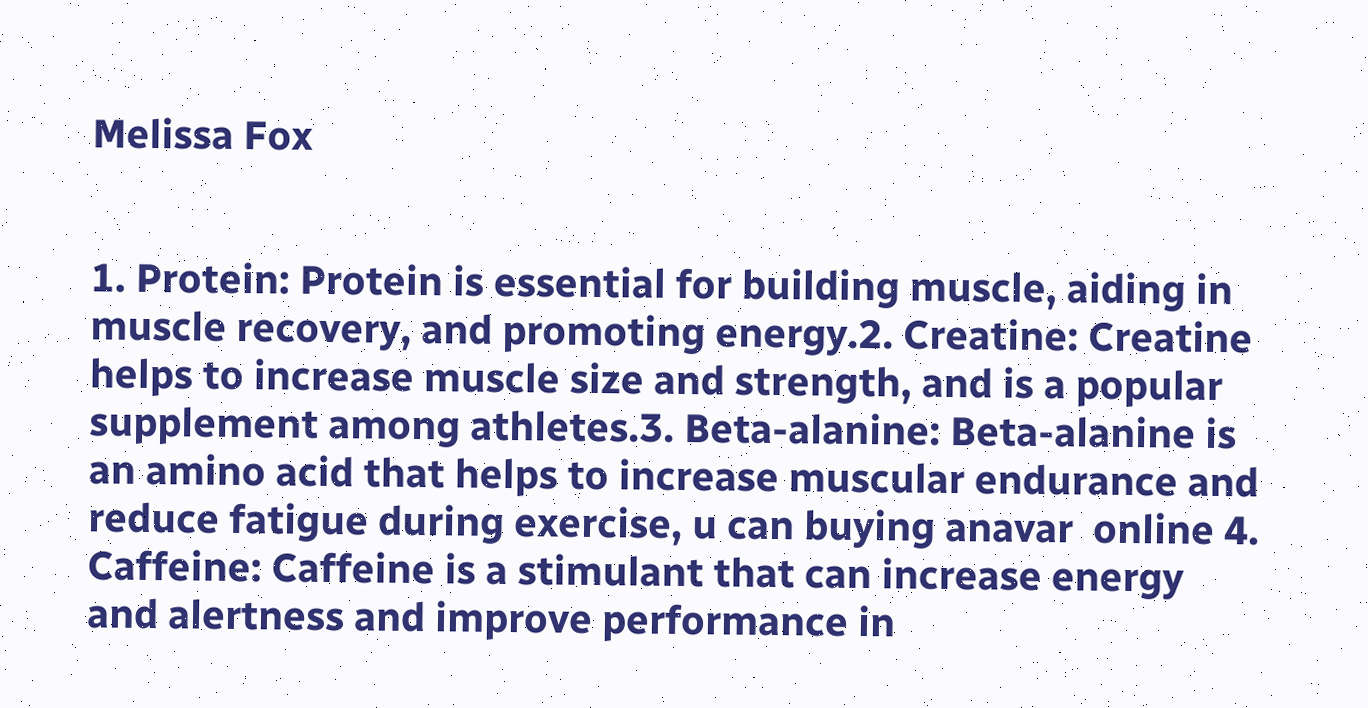Melissa Fox


1. Protein: Protein is essential for building muscle, aiding in muscle recovery, and promoting energy.2. Creatine: Creatine helps to increase muscle size and strength, and is a popular supplement among athletes.3. Beta-alanine: Beta-alanine is an amino acid that helps to increase muscular endurance and reduce fatigue during exercise, u can buying anavar  online 4. Caffeine: Caffeine is a stimulant that can increase energy and alertness and improve performance in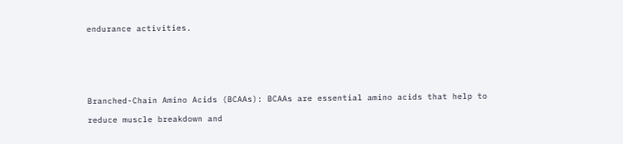endurance activities.



Branched-Chain Amino Acids (BCAAs): BCAAs are essential amino acids that help to reduce muscle breakdown and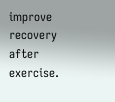improve recovery after exercise.